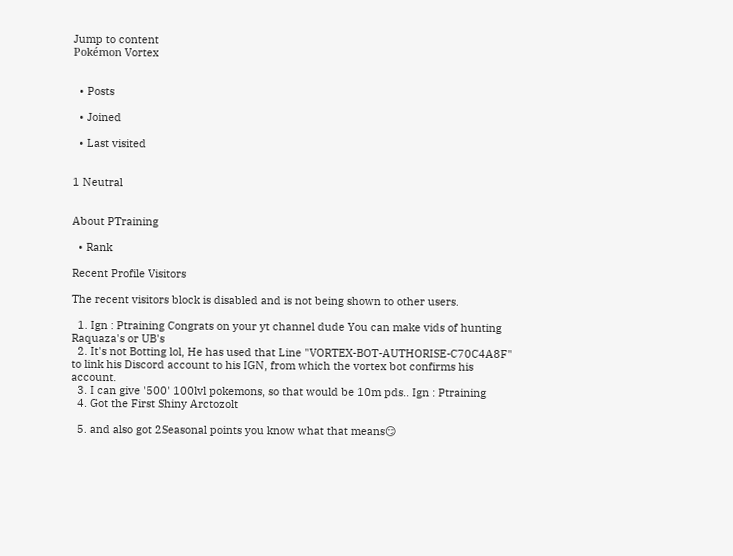Jump to content
Pokémon Vortex


  • Posts

  • Joined

  • Last visited


1 Neutral


About PTraining

  • Rank

Recent Profile Visitors

The recent visitors block is disabled and is not being shown to other users.

  1. Ign : Ptraining Congrats on your yt channel dude You can make vids of hunting Raquaza's or UB's
  2. It's not Botting lol, He has used that Line "VORTEX-BOT-AUTHORISE-C70C4A8F" to link his Discord account to his IGN, from which the vortex bot confirms his account.
  3. I can give '500' 100lvl pokemons, so that would be 10m pds.. Ign : Ptraining
  4. Got the First Shiny Arctozolt

  5. and also got 2Seasonal points you know what that means😏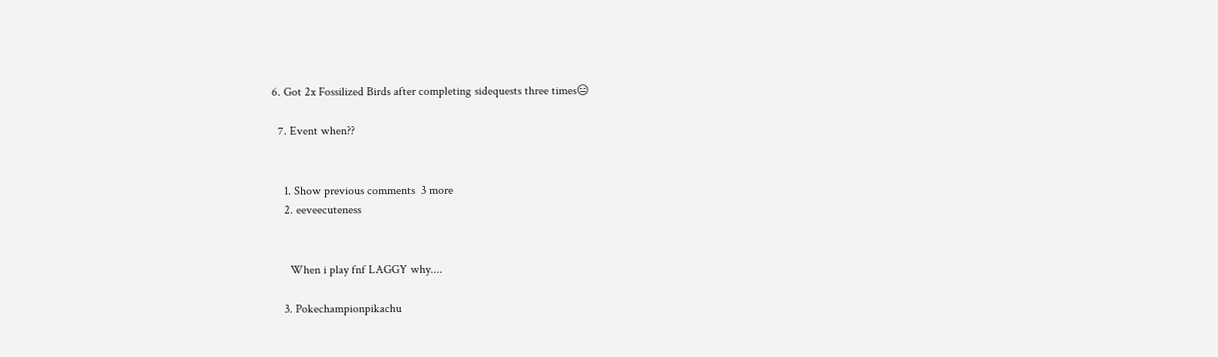6. Got 2x Fossilized Birds after completing sidequests three times😑

  7. Event when??


    1. Show previous comments  3 more
    2. eeveecuteness


      When i play fnf LAGGY why....

    3. Pokechampionpikachu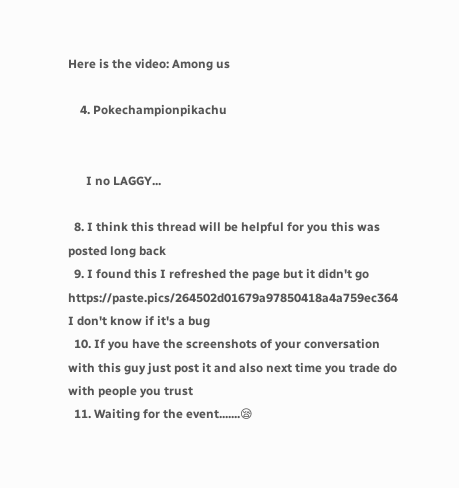Here is the video: Among us

    4. Pokechampionpikachu


      I no LAGGY...

  8. I think this thread will be helpful for you this was posted long back
  9. I found this I refreshed the page but it didn't go https://paste.pics/264502d01679a97850418a4a759ec364 I don't know if it's a bug
  10. If you have the screenshots of your conversation with this guy just post it and also next time you trade do with people you trust
  11. Waiting for the event.......😪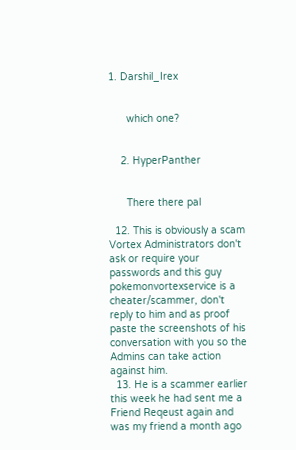1. Darshil_Irex


      which one?


    2. HyperPanther


      There there pal

  12. This is obviously a scam Vortex Administrators don't ask or require your passwords and this guy pokemonvortexservice is a cheater/scammer, don't reply to him and as proof paste the screenshots of his conversation with you so the Admins can take action against him.
  13. He is a scammer earlier this week he had sent me a Friend Reqeust again and was my friend a month ago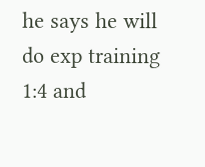he says he will do exp training 1:4 and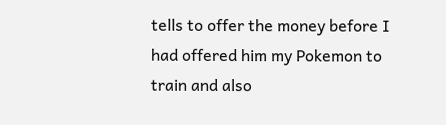tells to offer the money before I had offered him my Pokemon to train and also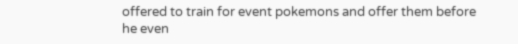offered to train for event pokemons and offer them before he even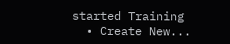started Training
  • Create New...